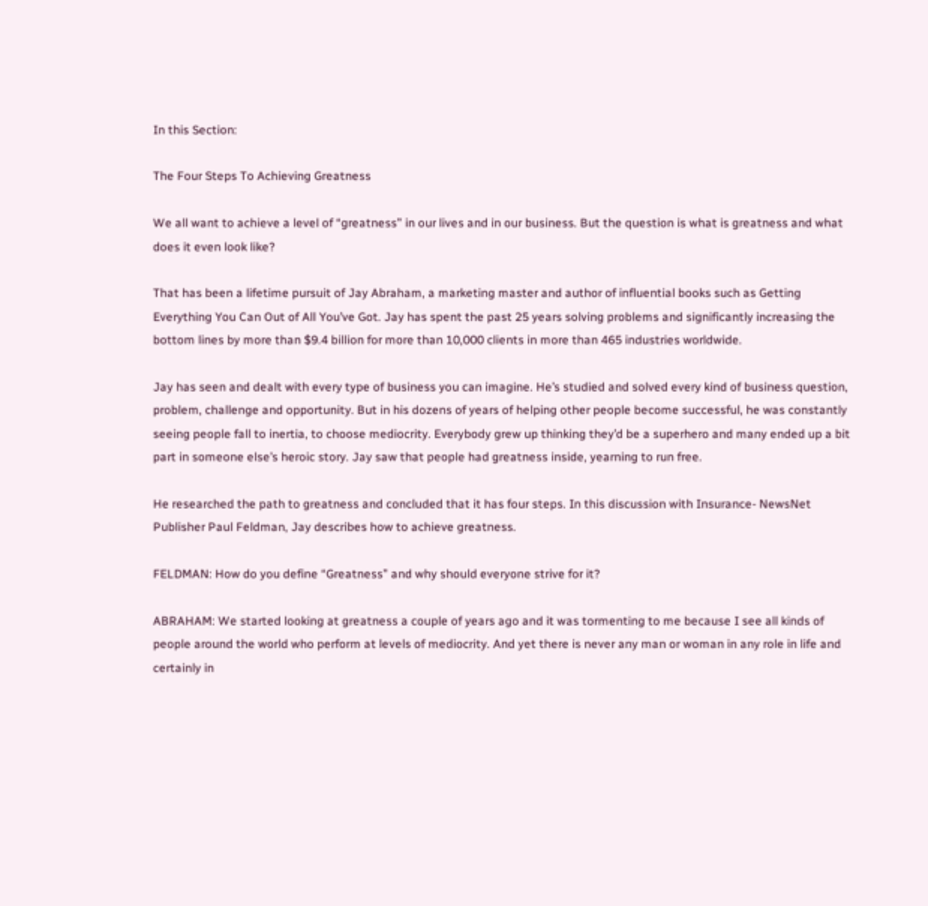In this Section:

The Four Steps To Achieving Greatness

We all want to achieve a level of “greatness” in our lives and in our business. But the question is what is greatness and what does it even look like?

That has been a lifetime pursuit of Jay Abraham, a marketing master and author of influential books such as Getting Everything You Can Out of All You’ve Got. Jay has spent the past 25 years solving problems and significantly increasing the bottom lines by more than $9.4 billion for more than 10,000 clients in more than 465 industries worldwide.

Jay has seen and dealt with every type of business you can imagine. He’s studied and solved every kind of business question, problem, challenge and opportunity. But in his dozens of years of helping other people become successful, he was constantly seeing people fall to inertia, to choose mediocrity. Everybody grew up thinking they’d be a superhero and many ended up a bit part in someone else’s heroic story. Jay saw that people had greatness inside, yearning to run free.

He researched the path to greatness and concluded that it has four steps. In this discussion with Insurance- NewsNet Publisher Paul Feldman, Jay describes how to achieve greatness.

FELDMAN: How do you define “Greatness” and why should everyone strive for it?

ABRAHAM: We started looking at greatness a couple of years ago and it was tormenting to me because I see all kinds of people around the world who perform at levels of mediocrity. And yet there is never any man or woman in any role in life and certainly in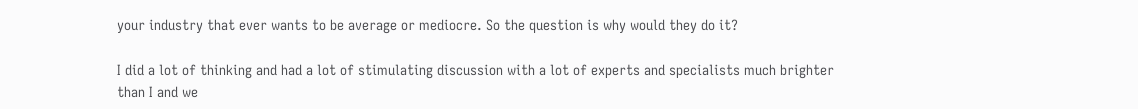your industry that ever wants to be average or mediocre. So the question is why would they do it?

I did a lot of thinking and had a lot of stimulating discussion with a lot of experts and specialists much brighter than I and we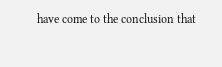have come to the conclusion that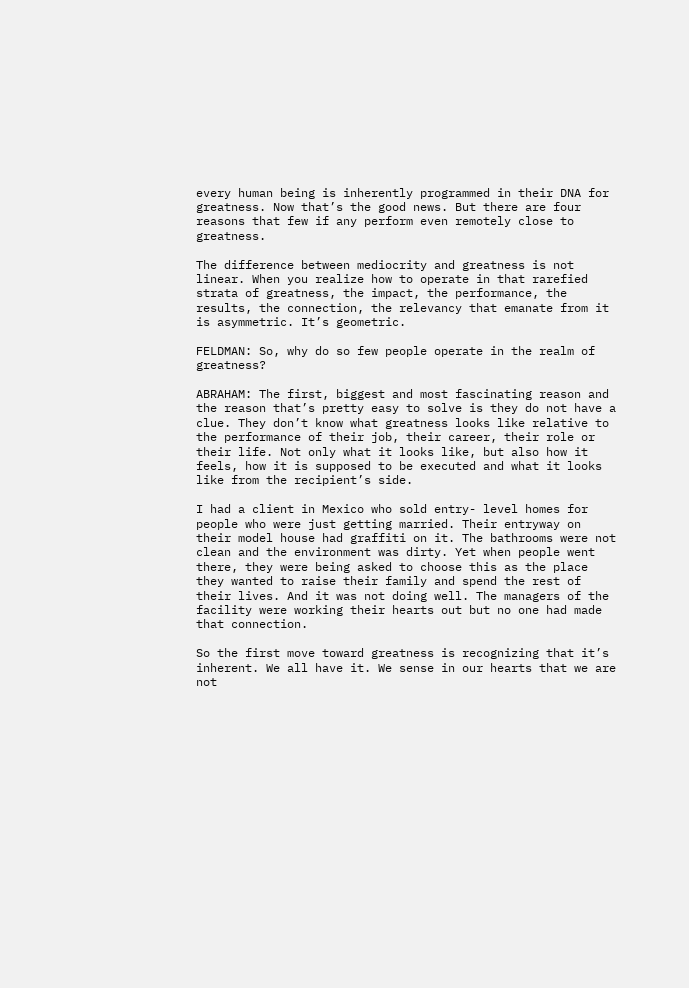every human being is inherently programmed in their DNA for greatness. Now that’s the good news. But there are four reasons that few if any perform even remotely close to greatness.

The difference between mediocrity and greatness is not linear. When you realize how to operate in that rarefied strata of greatness, the impact, the performance, the results, the connection, the relevancy that emanate from it is asymmetric. It’s geometric.

FELDMAN: So, why do so few people operate in the realm of greatness?

ABRAHAM: The first, biggest and most fascinating reason and the reason that’s pretty easy to solve is they do not have a clue. They don’t know what greatness looks like relative to the performance of their job, their career, their role or their life. Not only what it looks like, but also how it feels, how it is supposed to be executed and what it looks like from the recipient’s side.

I had a client in Mexico who sold entry- level homes for people who were just getting married. Their entryway on their model house had graffiti on it. The bathrooms were not clean and the environment was dirty. Yet when people went there, they were being asked to choose this as the place they wanted to raise their family and spend the rest of their lives. And it was not doing well. The managers of the facility were working their hearts out but no one had made that connection.

So the first move toward greatness is recognizing that it’s inherent. We all have it. We sense in our hearts that we are not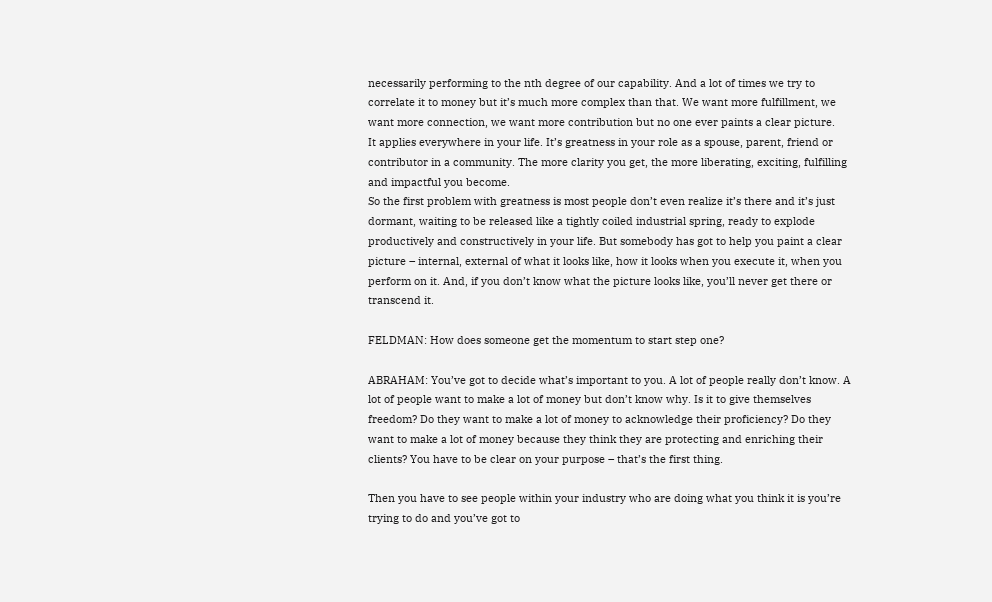necessarily performing to the nth degree of our capability. And a lot of times we try to correlate it to money but it’s much more complex than that. We want more fulfillment, we want more connection, we want more contribution but no one ever paints a clear picture.
It applies everywhere in your life. It’s greatness in your role as a spouse, parent, friend or contributor in a community. The more clarity you get, the more liberating, exciting, fulfilling and impactful you become.
So the first problem with greatness is most people don’t even realize it’s there and it’s just dormant, waiting to be released like a tightly coiled industrial spring, ready to explode productively and constructively in your life. But somebody has got to help you paint a clear picture – internal, external of what it looks like, how it looks when you execute it, when you perform on it. And, if you don’t know what the picture looks like, you’ll never get there or transcend it.

FELDMAN: How does someone get the momentum to start step one?

ABRAHAM: You’ve got to decide what’s important to you. A lot of people really don’t know. A lot of people want to make a lot of money but don’t know why. Is it to give themselves freedom? Do they want to make a lot of money to acknowledge their proficiency? Do they want to make a lot of money because they think they are protecting and enriching their clients? You have to be clear on your purpose – that’s the first thing.

Then you have to see people within your industry who are doing what you think it is you’re trying to do and you’ve got to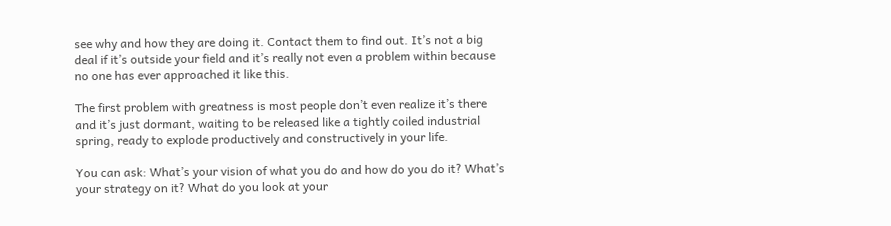see why and how they are doing it. Contact them to find out. It’s not a big deal if it’s outside your field and it’s really not even a problem within because no one has ever approached it like this.

The first problem with greatness is most people don’t even realize it’s there and it’s just dormant, waiting to be released like a tightly coiled industrial spring, ready to explode productively and constructively in your life.

You can ask: What’s your vision of what you do and how do you do it? What’s your strategy on it? What do you look at your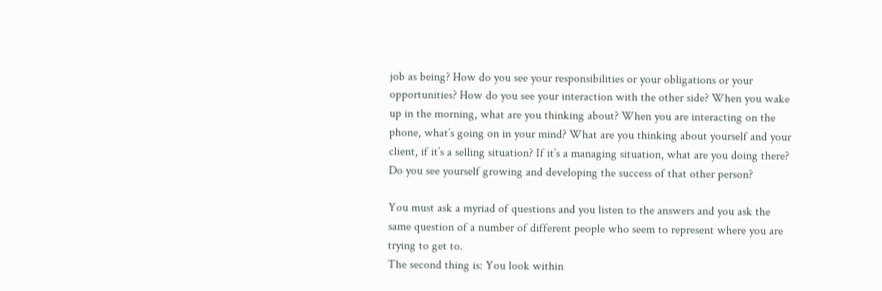job as being? How do you see your responsibilities or your obligations or your opportunities? How do you see your interaction with the other side? When you wake up in the morning, what are you thinking about? When you are interacting on the phone, what’s going on in your mind? What are you thinking about yourself and your client, if it’s a selling situation? If it’s a managing situation, what are you doing there? Do you see yourself growing and developing the success of that other person?

You must ask a myriad of questions and you listen to the answers and you ask the same question of a number of different people who seem to represent where you are trying to get to.
The second thing is: You look within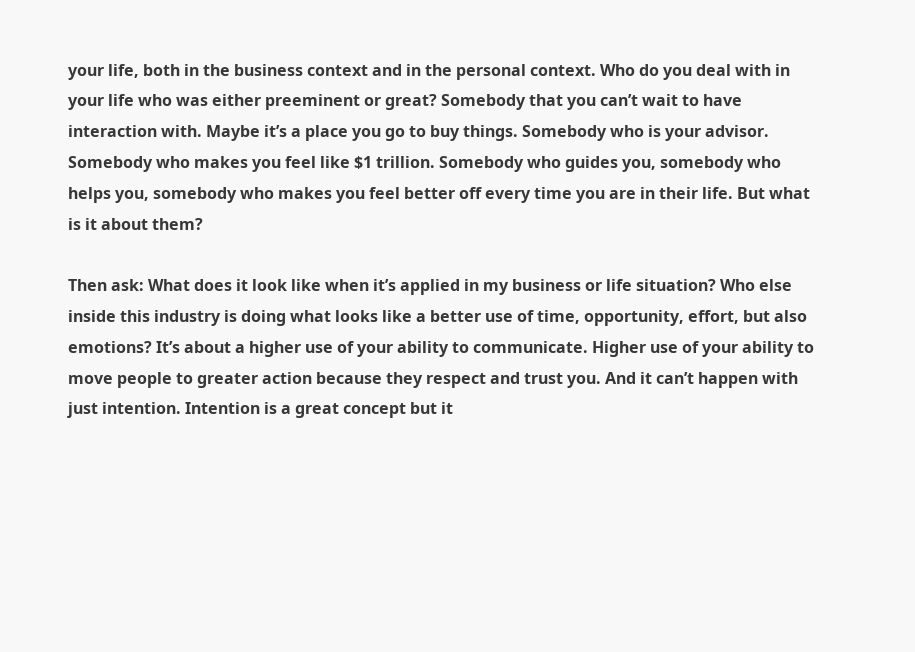your life, both in the business context and in the personal context. Who do you deal with in your life who was either preeminent or great? Somebody that you can’t wait to have interaction with. Maybe it’s a place you go to buy things. Somebody who is your advisor. Somebody who makes you feel like $1 trillion. Somebody who guides you, somebody who helps you, somebody who makes you feel better off every time you are in their life. But what is it about them?

Then ask: What does it look like when it’s applied in my business or life situation? Who else inside this industry is doing what looks like a better use of time, opportunity, effort, but also emotions? It’s about a higher use of your ability to communicate. Higher use of your ability to move people to greater action because they respect and trust you. And it can’t happen with just intention. Intention is a great concept but it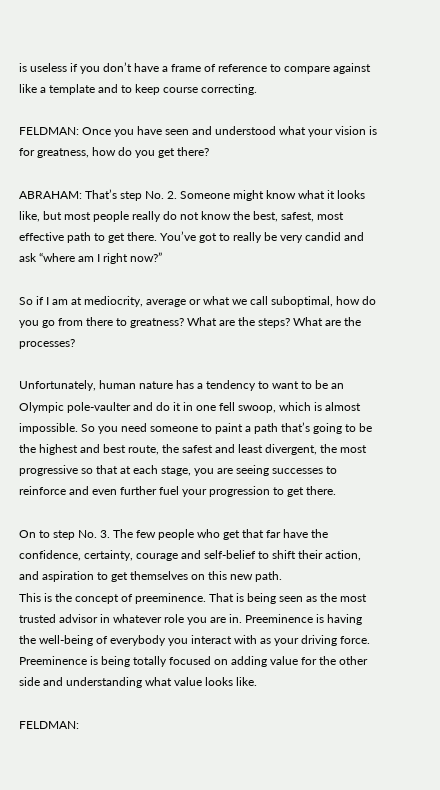is useless if you don’t have a frame of reference to compare against like a template and to keep course correcting.

FELDMAN: Once you have seen and understood what your vision is for greatness, how do you get there?

ABRAHAM: That’s step No. 2. Someone might know what it looks like, but most people really do not know the best, safest, most effective path to get there. You’ve got to really be very candid and ask “where am I right now?”

So if I am at mediocrity, average or what we call suboptimal, how do you go from there to greatness? What are the steps? What are the processes?

Unfortunately, human nature has a tendency to want to be an Olympic pole-vaulter and do it in one fell swoop, which is almost impossible. So you need someone to paint a path that’s going to be the highest and best route, the safest and least divergent, the most progressive so that at each stage, you are seeing successes to reinforce and even further fuel your progression to get there.

On to step No. 3. The few people who get that far have the confidence, certainty, courage and self-belief to shift their action, and aspiration to get themselves on this new path.
This is the concept of preeminence. That is being seen as the most trusted advisor in whatever role you are in. Preeminence is having the well-being of everybody you interact with as your driving force. Preeminence is being totally focused on adding value for the other side and understanding what value looks like.

FELDMAN: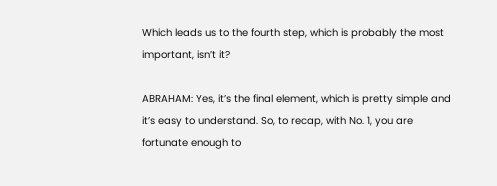Which leads us to the fourth step, which is probably the most important, isn’t it?

ABRAHAM: Yes, it’s the final element, which is pretty simple and it’s easy to understand. So, to recap, with No. 1, you are fortunate enough to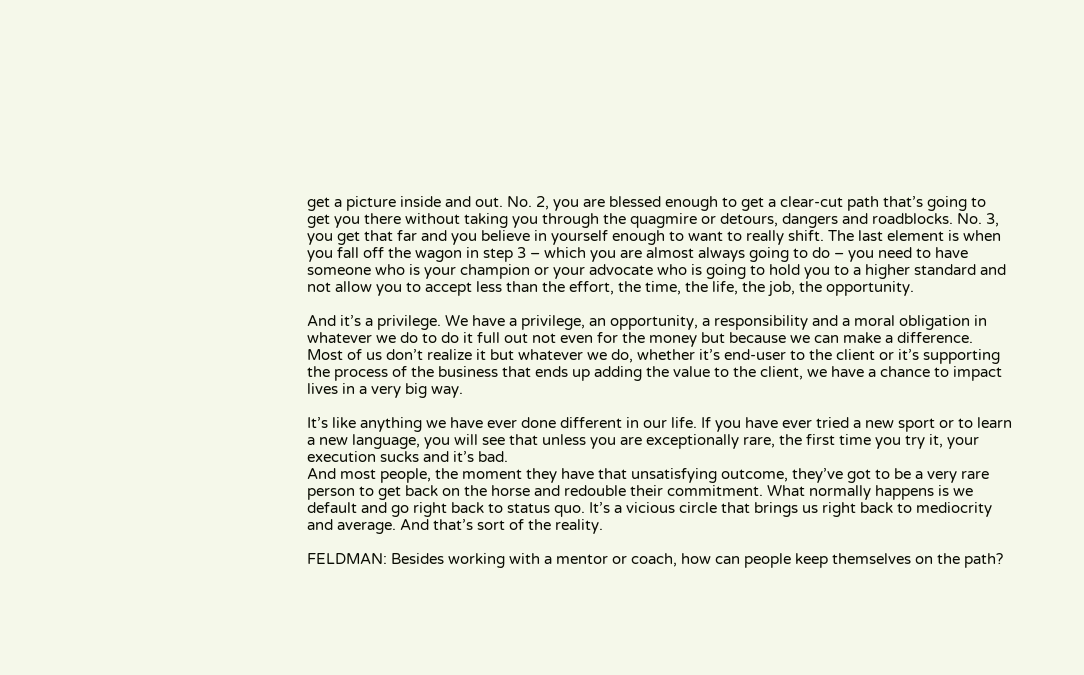get a picture inside and out. No. 2, you are blessed enough to get a clear-cut path that’s going to get you there without taking you through the quagmire or detours, dangers and roadblocks. No. 3, you get that far and you believe in yourself enough to want to really shift. The last element is when you fall off the wagon in step 3 – which you are almost always going to do – you need to have someone who is your champion or your advocate who is going to hold you to a higher standard and not allow you to accept less than the effort, the time, the life, the job, the opportunity.

And it’s a privilege. We have a privilege, an opportunity, a responsibility and a moral obligation in whatever we do to do it full out not even for the money but because we can make a difference. Most of us don’t realize it but whatever we do, whether it’s end-user to the client or it’s supporting the process of the business that ends up adding the value to the client, we have a chance to impact lives in a very big way.

It’s like anything we have ever done different in our life. If you have ever tried a new sport or to learn a new language, you will see that unless you are exceptionally rare, the first time you try it, your execution sucks and it’s bad.
And most people, the moment they have that unsatisfying outcome, they’ve got to be a very rare person to get back on the horse and redouble their commitment. What normally happens is we default and go right back to status quo. It’s a vicious circle that brings us right back to mediocrity and average. And that’s sort of the reality.

FELDMAN: Besides working with a mentor or coach, how can people keep themselves on the path?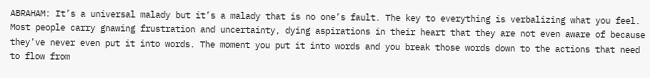ABRAHAM: It’s a universal malady but it’s a malady that is no one’s fault. The key to everything is verbalizing what you feel. Most people carry gnawing frustration and uncertainty, dying aspirations in their heart that they are not even aware of because they’ve never even put it into words. The moment you put it into words and you break those words down to the actions that need to flow from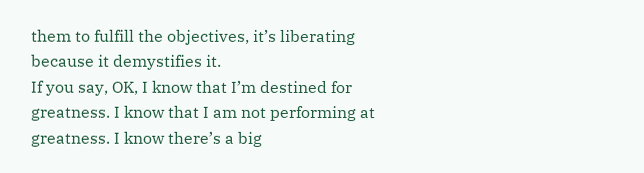them to fulfill the objectives, it’s liberating because it demystifies it.
If you say, OK, I know that I’m destined for greatness. I know that I am not performing at greatness. I know there’s a big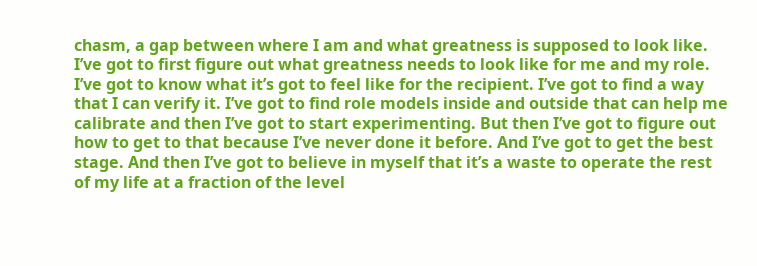chasm, a gap between where I am and what greatness is supposed to look like. I’ve got to first figure out what greatness needs to look like for me and my role. I’ve got to know what it’s got to feel like for the recipient. I’ve got to find a way that I can verify it. I’ve got to find role models inside and outside that can help me calibrate and then I’ve got to start experimenting. But then I’ve got to figure out how to get to that because I’ve never done it before. And I’ve got to get the best stage. And then I’ve got to believe in myself that it’s a waste to operate the rest of my life at a fraction of the level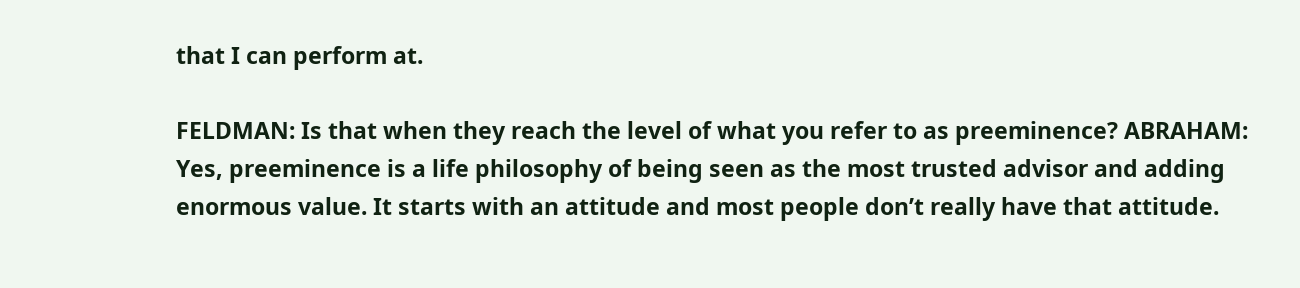that I can perform at.

FELDMAN: Is that when they reach the level of what you refer to as preeminence? ABRAHAM: Yes, preeminence is a life philosophy of being seen as the most trusted advisor and adding enormous value. It starts with an attitude and most people don’t really have that attitude.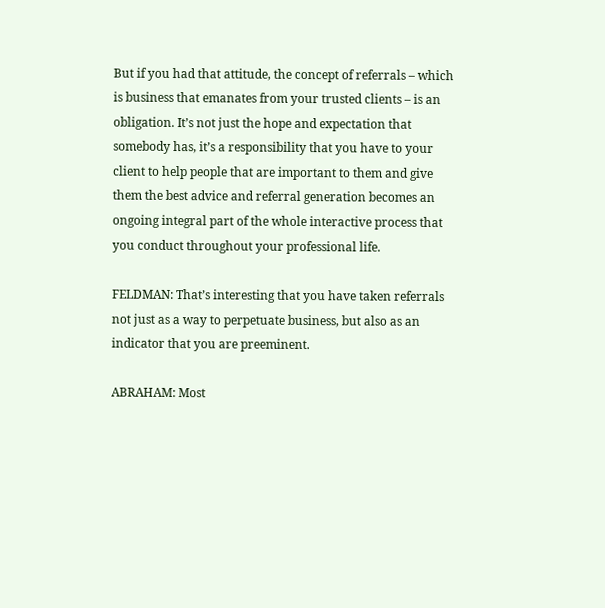But if you had that attitude, the concept of referrals – which is business that emanates from your trusted clients – is an obligation. It’s not just the hope and expectation that somebody has, it’s a responsibility that you have to your client to help people that are important to them and give them the best advice and referral generation becomes an ongoing integral part of the whole interactive process that you conduct throughout your professional life.

FELDMAN: That’s interesting that you have taken referrals not just as a way to perpetuate business, but also as an indicator that you are preeminent.

ABRAHAM: Most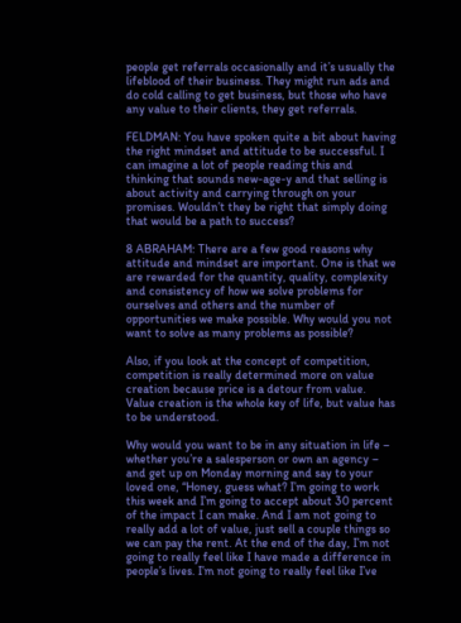people get referrals occasionally and it’s usually the lifeblood of their business. They might run ads and do cold calling to get business, but those who have any value to their clients, they get referrals.

FELDMAN: You have spoken quite a bit about having the right mindset and attitude to be successful. I can imagine a lot of people reading this and thinking that sounds new-age-y and that selling is about activity and carrying through on your promises. Wouldn’t they be right that simply doing that would be a path to success?

8 ABRAHAM: There are a few good reasons why attitude and mindset are important. One is that we are rewarded for the quantity, quality, complexity and consistency of how we solve problems for ourselves and others and the number of opportunities we make possible. Why would you not want to solve as many problems as possible?

Also, if you look at the concept of competition, competition is really determined more on value creation because price is a detour from value. Value creation is the whole key of life, but value has to be understood.

Why would you want to be in any situation in life – whether you’re a salesperson or own an agency – and get up on Monday morning and say to your loved one, “Honey, guess what? I’m going to work this week and I’m going to accept about 30 percent of the impact I can make. And I am not going to really add a lot of value, just sell a couple things so we can pay the rent. At the end of the day, I’m not going to really feel like I have made a difference in people’s lives. I’m not going to really feel like I’ve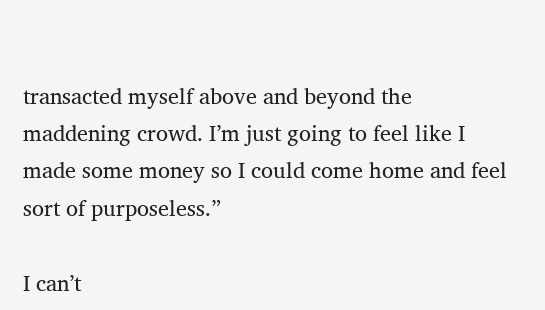transacted myself above and beyond the maddening crowd. I’m just going to feel like I made some money so I could come home and feel sort of purposeless.”

I can’t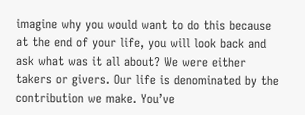imagine why you would want to do this because at the end of your life, you will look back and ask what was it all about? We were either takers or givers. Our life is denominated by the contribution we make. You’ve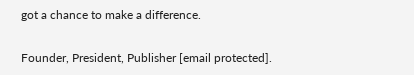got a chance to make a difference.

Founder, President, Publisher [email protected].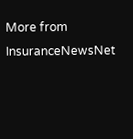More from InsuranceNewsNet